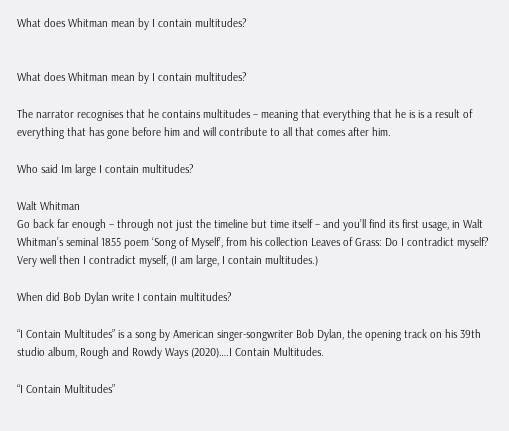What does Whitman mean by I contain multitudes?


What does Whitman mean by I contain multitudes?

The narrator recognises that he contains multitudes – meaning that everything that he is is a result of everything that has gone before him and will contribute to all that comes after him.

Who said Im large I contain multitudes?

Walt Whitman
Go back far enough – through not just the timeline but time itself – and you’ll find its first usage, in Walt Whitman’s seminal 1855 poem ‘Song of Myself’, from his collection Leaves of Grass: Do I contradict myself? Very well then I contradict myself, (I am large, I contain multitudes.)

When did Bob Dylan write I contain multitudes?

“I Contain Multitudes” is a song by American singer-songwriter Bob Dylan, the opening track on his 39th studio album, Rough and Rowdy Ways (2020)….I Contain Multitudes.

“I Contain Multitudes”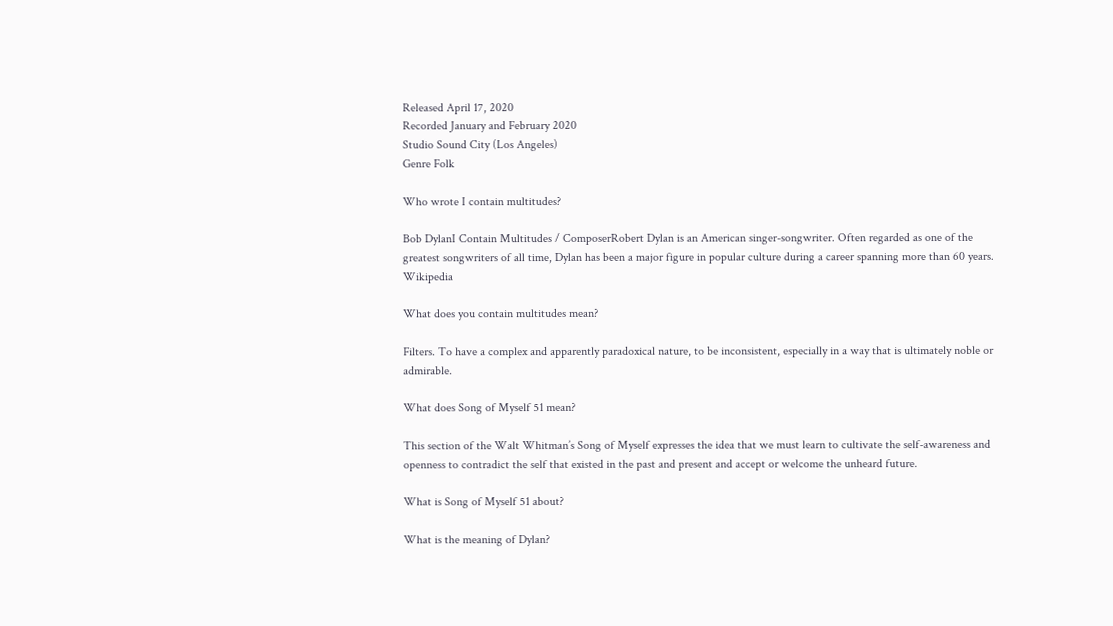Released April 17, 2020
Recorded January and February 2020
Studio Sound City (Los Angeles)
Genre Folk

Who wrote I contain multitudes?

Bob DylanI Contain Multitudes / ComposerRobert Dylan is an American singer-songwriter. Often regarded as one of the greatest songwriters of all time, Dylan has been a major figure in popular culture during a career spanning more than 60 years. Wikipedia

What does you contain multitudes mean?

Filters. To have a complex and apparently paradoxical nature, to be inconsistent, especially in a way that is ultimately noble or admirable.

What does Song of Myself 51 mean?

This section of the Walt Whitman’s Song of Myself expresses the idea that we must learn to cultivate the self-awareness and openness to contradict the self that existed in the past and present and accept or welcome the unheard future.

What is Song of Myself 51 about?

What is the meaning of Dylan?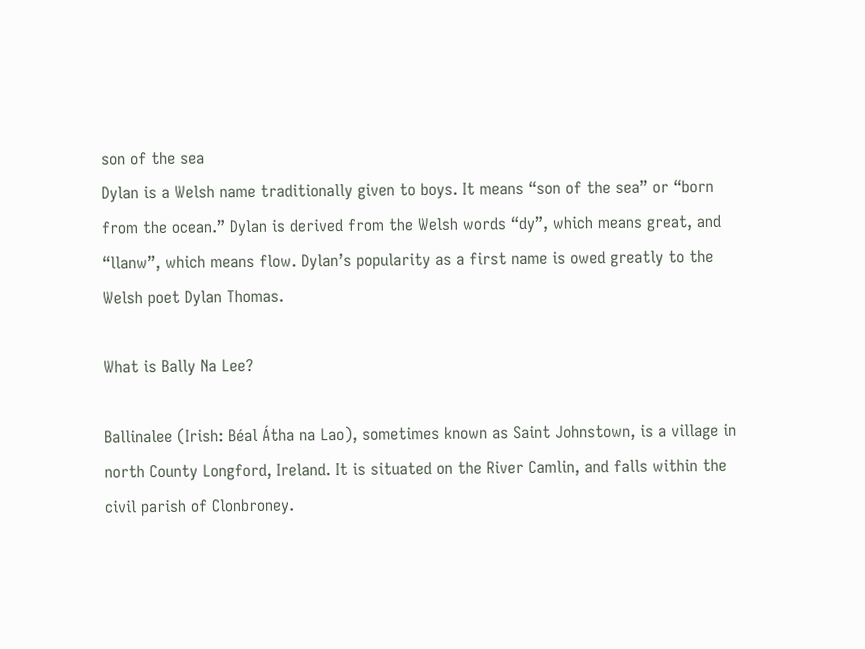son of the sea
Dylan is a Welsh name traditionally given to boys. It means “son of the sea” or “born from the ocean.” Dylan is derived from the Welsh words “dy”, which means great, and “llanw”, which means flow. Dylan’s popularity as a first name is owed greatly to the Welsh poet Dylan Thomas.

What is Bally Na Lee?

Ballinalee (Irish: Béal Átha na Lao), sometimes known as Saint Johnstown, is a village in north County Longford, Ireland. It is situated on the River Camlin, and falls within the civil parish of Clonbroney.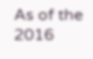As of the 2016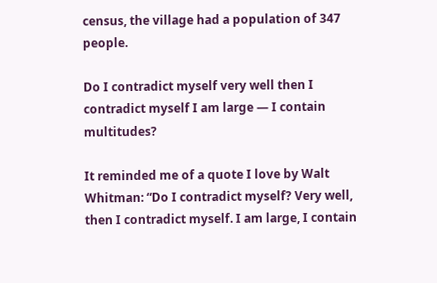census, the village had a population of 347 people.

Do I contradict myself very well then I contradict myself I am large — I contain multitudes?

It reminded me of a quote I love by Walt Whitman: “Do I contradict myself? Very well, then I contradict myself. I am large, I contain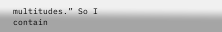multitudes.” So I contain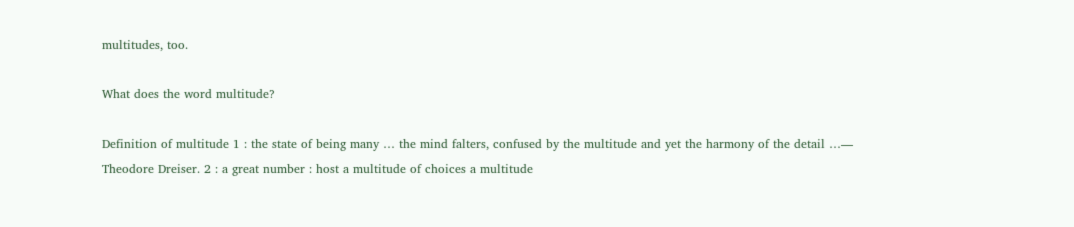multitudes, too.

What does the word multitude?

Definition of multitude 1 : the state of being many … the mind falters, confused by the multitude and yet the harmony of the detail …— Theodore Dreiser. 2 : a great number : host a multitude of choices a multitude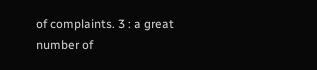of complaints. 3 : a great number of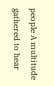people A multitude gathered to hear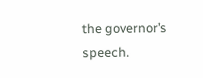the governor’s speech.